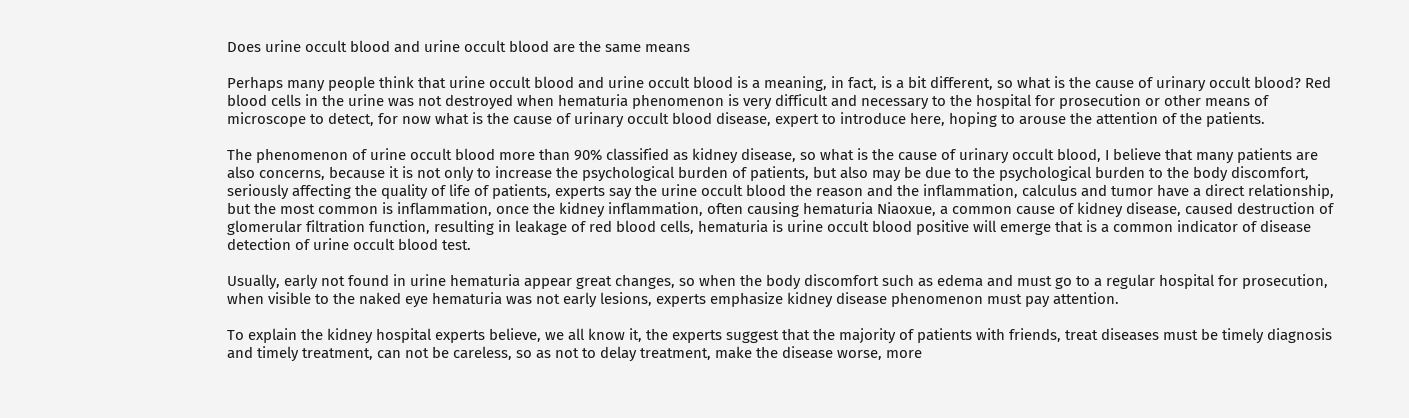Does urine occult blood and urine occult blood are the same means

Perhaps many people think that urine occult blood and urine occult blood is a meaning, in fact, is a bit different, so what is the cause of urinary occult blood? Red blood cells in the urine was not destroyed when hematuria phenomenon is very difficult and necessary to the hospital for prosecution or other means of microscope to detect, for now what is the cause of urinary occult blood disease, expert to introduce here, hoping to arouse the attention of the patients.

The phenomenon of urine occult blood more than 90% classified as kidney disease, so what is the cause of urinary occult blood, I believe that many patients are also concerns, because it is not only to increase the psychological burden of patients, but also may be due to the psychological burden to the body discomfort, seriously affecting the quality of life of patients, experts say the urine occult blood the reason and the inflammation, calculus and tumor have a direct relationship, but the most common is inflammation, once the kidney inflammation, often causing hematuria Niaoxue, a common cause of kidney disease, caused destruction of glomerular filtration function, resulting in leakage of red blood cells, hematuria is urine occult blood positive will emerge that is a common indicator of disease detection of urine occult blood test.

Usually, early not found in urine hematuria appear great changes, so when the body discomfort such as edema and must go to a regular hospital for prosecution, when visible to the naked eye hematuria was not early lesions, experts emphasize kidney disease phenomenon must pay attention.

To explain the kidney hospital experts believe, we all know it, the experts suggest that the majority of patients with friends, treat diseases must be timely diagnosis and timely treatment, can not be careless, so as not to delay treatment, make the disease worse, more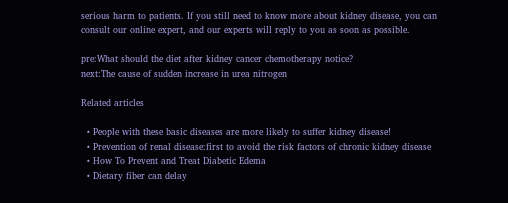serious harm to patients. If you still need to know more about kidney disease, you can consult our online expert, and our experts will reply to you as soon as possible.

pre:What should the diet after kidney cancer chemotherapy notice?
next:The cause of sudden increase in urea nitrogen

Related articles

  • People with these basic diseases are more likely to suffer kidney disease!
  • Prevention of renal disease:first to avoid the risk factors of chronic kidney disease
  • How To Prevent and Treat Diabetic Edema
  • Dietary fiber can delay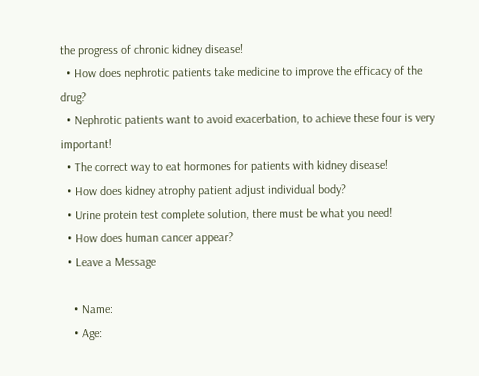the progress of chronic kidney disease!
  • How does nephrotic patients take medicine to improve the efficacy of the drug?
  • Nephrotic patients want to avoid exacerbation, to achieve these four is very important!
  • The correct way to eat hormones for patients with kidney disease!
  • How does kidney atrophy patient adjust individual body?
  • Urine protein test complete solution, there must be what you need!
  • How does human cancer appear?
  • Leave a Message

    • Name:
    • Age: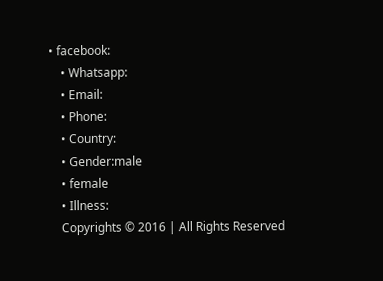• facebook:
    • Whatsapp:
    • Email:
    • Phone:
    • Country:
    • Gender:male
    • female
    • Illness:
    Copyrights © 2016 | All Rights Reserved